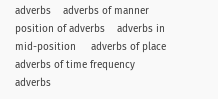adverbs    adverbs of manner    position of adverbs    adverbs in mid-position     adverbs of place     adverbs of time frequency adverbs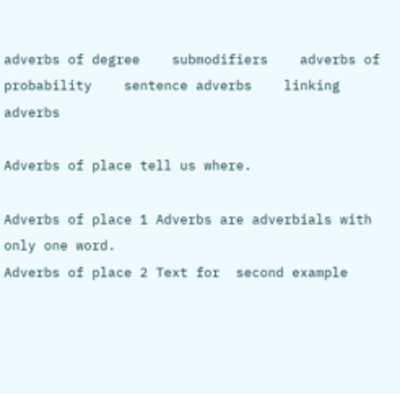adverbs of degree    submodifiers    adverbs of probability    sentence adverbs    linking adverbs

Adverbs of place tell us where.

Adverbs of place 1 Adverbs are adverbials with only one word.
Adverbs of place 2 Text for  second example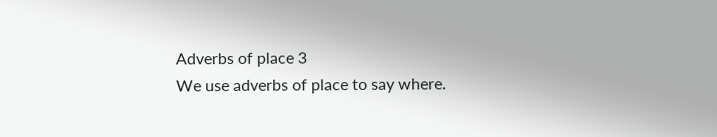Adverbs of place 3
We use adverbs of place to say where.